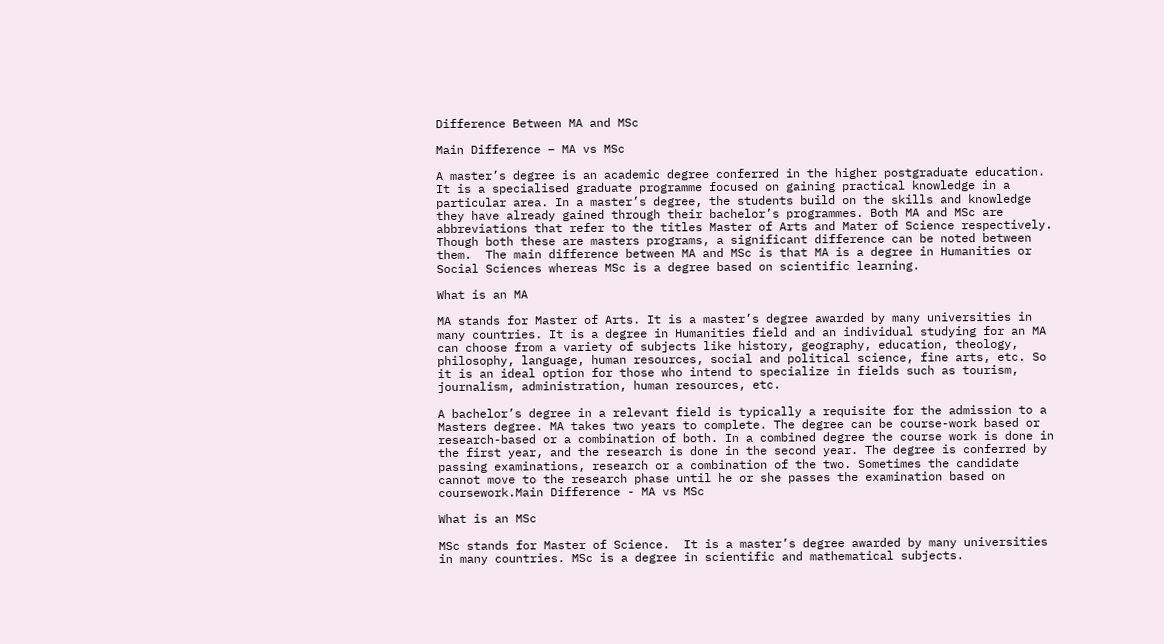Difference Between MA and MSc

Main Difference – MA vs MSc

A master’s degree is an academic degree conferred in the higher postgraduate education. It is a specialised graduate programme focused on gaining practical knowledge in a particular area. In a master’s degree, the students build on the skills and knowledge they have already gained through their bachelor’s programmes. Both MA and MSc are abbreviations that refer to the titles Master of Arts and Mater of Science respectively. Though both these are masters programs, a significant difference can be noted between them.  The main difference between MA and MSc is that MA is a degree in Humanities or Social Sciences whereas MSc is a degree based on scientific learning.

What is an MA

MA stands for Master of Arts. It is a master’s degree awarded by many universities in many countries. It is a degree in Humanities field and an individual studying for an MA can choose from a variety of subjects like history, geography, education, theology, philosophy, language, human resources, social and political science, fine arts, etc. So it is an ideal option for those who intend to specialize in fields such as tourism, journalism, administration, human resources, etc.

A bachelor’s degree in a relevant field is typically a requisite for the admission to a Masters degree. MA takes two years to complete. The degree can be course-work based or research-based or a combination of both. In a combined degree the course work is done in the first year, and the research is done in the second year. The degree is conferred by passing examinations, research or a combination of the two. Sometimes the candidate cannot move to the research phase until he or she passes the examination based on coursework.Main Difference - MA vs MSc

What is an MSc

MSc stands for Master of Science.  It is a master’s degree awarded by many universities in many countries. MSc is a degree in scientific and mathematical subjects.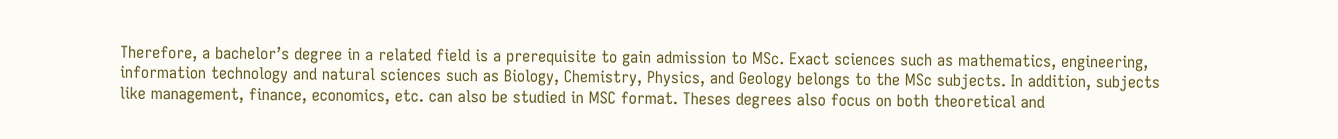Therefore, a bachelor’s degree in a related field is a prerequisite to gain admission to MSc. Exact sciences such as mathematics, engineering, information technology and natural sciences such as Biology, Chemistry, Physics, and Geology belongs to the MSc subjects. In addition, subjects like management, finance, economics, etc. can also be studied in MSC format. Theses degrees also focus on both theoretical and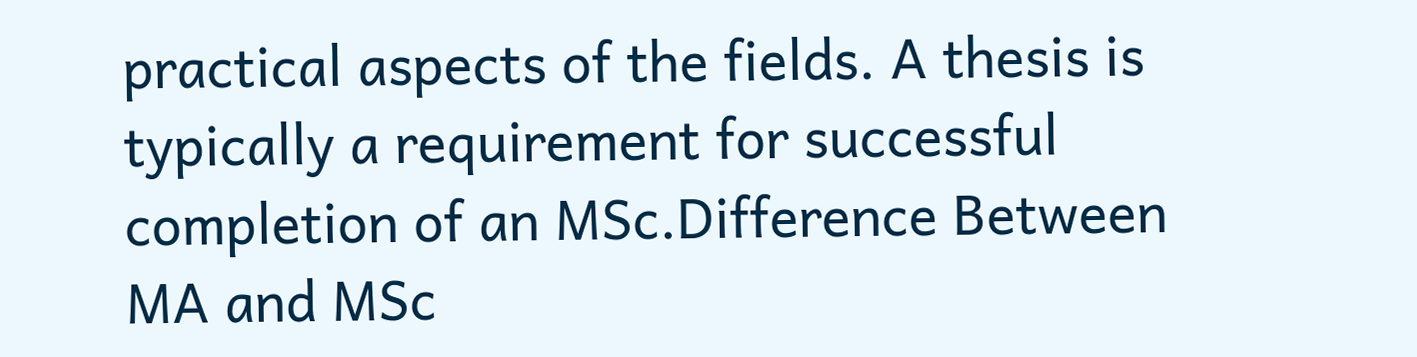practical aspects of the fields. A thesis is typically a requirement for successful completion of an MSc.Difference Between MA and MSc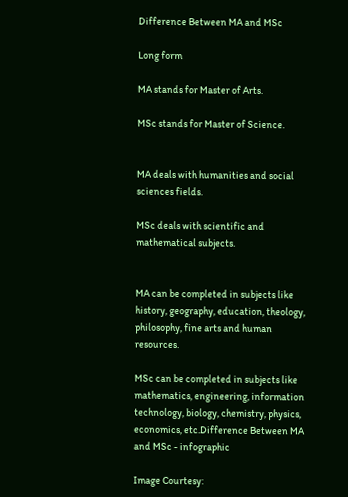Difference Between MA and MSc

Long form

MA stands for Master of Arts.

MSc stands for Master of Science.


MA deals with humanities and social sciences fields.

MSc deals with scientific and mathematical subjects.


MA can be completed in subjects like history, geography, education, theology, philosophy, fine arts and human resources.

MSc can be completed in subjects like mathematics, engineering, information technology, biology, chemistry, physics, economics, etc.Difference Between MA and MSc - infographic

Image Courtesy: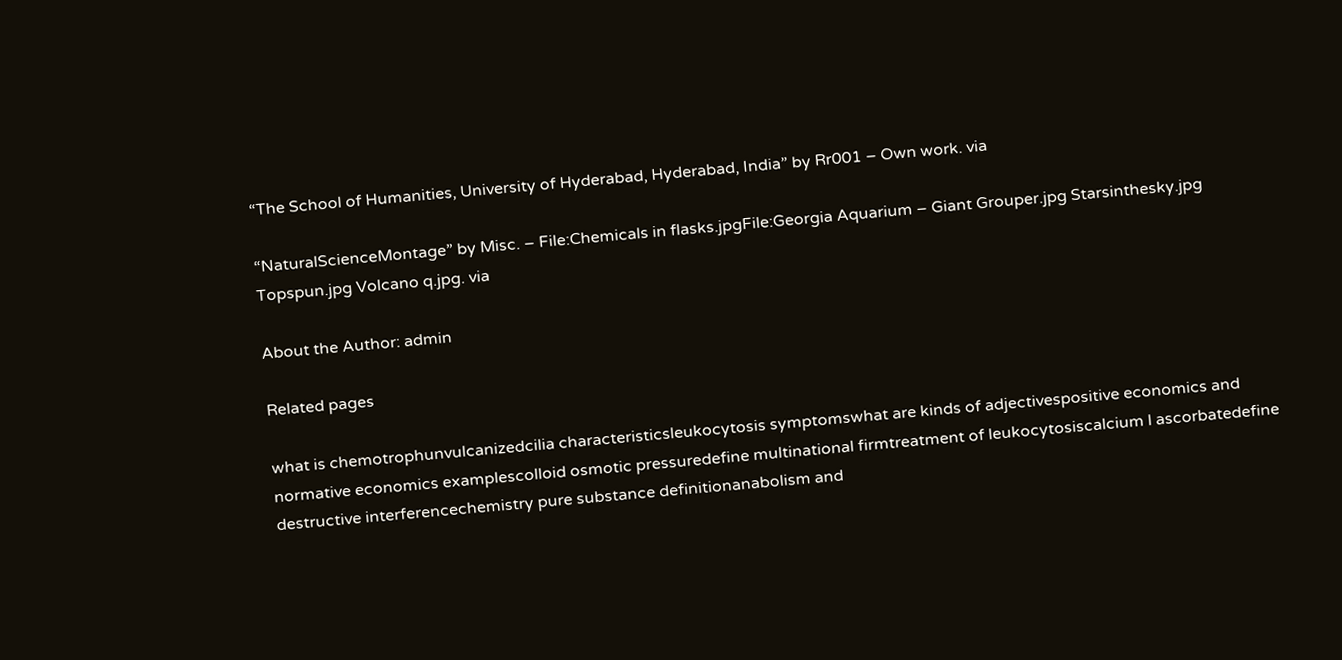“The School of Humanities, University of Hyderabad, Hyderabad, India” by Rr001 – Own work. via

“NaturalScienceMontage” by Misc. – File:Chemicals in flasks.jpgFile:Georgia Aquarium – Giant Grouper.jpg Starsinthesky.jpg Topspun.jpg Volcano q.jpg. via

About the Author: admin

Related pages

what is chemotrophunvulcanizedcilia characteristicsleukocytosis symptomswhat are kinds of adjectivespositive economics and normative economics examplescolloid osmotic pressuredefine multinational firmtreatment of leukocytosiscalcium l ascorbatedefine destructive interferencechemistry pure substance definitionanabolism and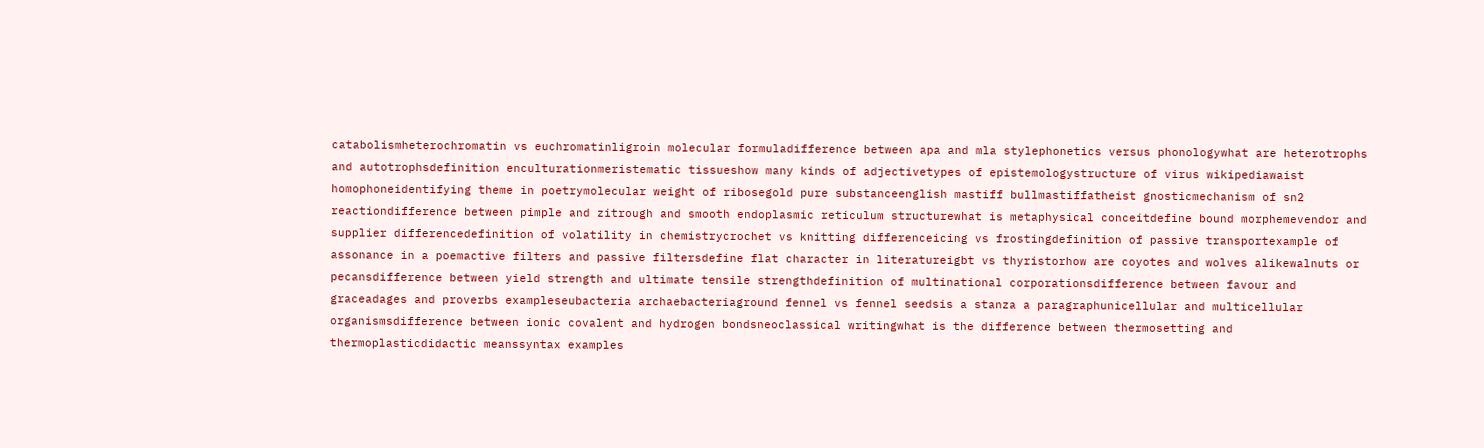catabolismheterochromatin vs euchromatinligroin molecular formuladifference between apa and mla stylephonetics versus phonologywhat are heterotrophs and autotrophsdefinition enculturationmeristematic tissueshow many kinds of adjectivetypes of epistemologystructure of virus wikipediawaist homophoneidentifying theme in poetrymolecular weight of ribosegold pure substanceenglish mastiff bullmastiffatheist gnosticmechanism of sn2 reactiondifference between pimple and zitrough and smooth endoplasmic reticulum structurewhat is metaphysical conceitdefine bound morphemevendor and supplier differencedefinition of volatility in chemistrycrochet vs knitting differenceicing vs frostingdefinition of passive transportexample of assonance in a poemactive filters and passive filtersdefine flat character in literatureigbt vs thyristorhow are coyotes and wolves alikewalnuts or pecansdifference between yield strength and ultimate tensile strengthdefinition of multinational corporationsdifference between favour and graceadages and proverbs exampleseubacteria archaebacteriaground fennel vs fennel seedsis a stanza a paragraphunicellular and multicellular organismsdifference between ionic covalent and hydrogen bondsneoclassical writingwhat is the difference between thermosetting and thermoplasticdidactic meanssyntax examples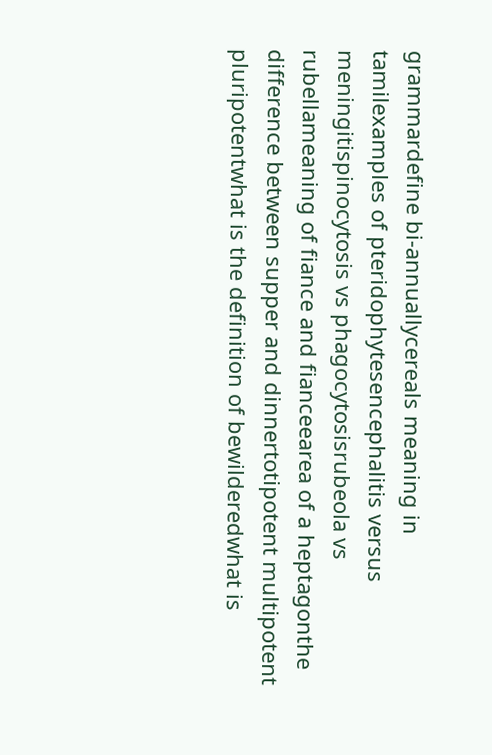grammardefine bi-annuallycereals meaning in tamilexamples of pteridophytesencephalitis versus meningitispinocytosis vs phagocytosisrubeola vs rubellameaning of fiance and fianceearea of a heptagonthe difference between supper and dinnertotipotent multipotent pluripotentwhat is the definition of bewilderedwhat is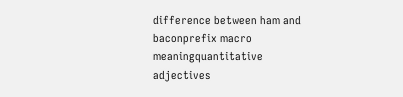difference between ham and baconprefix macro meaningquantitative adjectives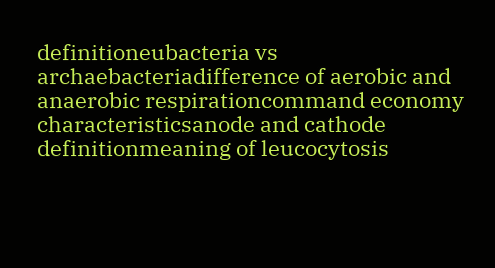definitioneubacteria vs archaebacteriadifference of aerobic and anaerobic respirationcommand economy characteristicsanode and cathode definitionmeaning of leucocytosis